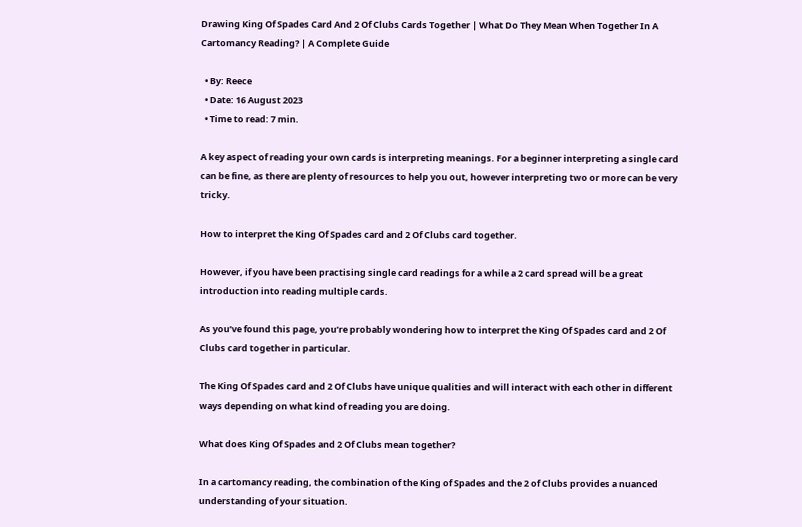Drawing King Of Spades Card And 2 Of Clubs Cards Together | What Do They Mean When Together In A Cartomancy Reading? | A Complete Guide

  • By: Reece
  • Date: 16 August 2023
  • Time to read: 7 min.

A key aspect of reading your own cards is interpreting meanings. For a beginner interpreting a single card can be fine, as there are plenty of resources to help you out, however interpreting two or more can be very tricky.

How to interpret the King Of Spades card and 2 Of Clubs card together.

However, if you have been practising single card readings for a while a 2 card spread will be a great introduction into reading multiple cards.

As you’ve found this page, you’re probably wondering how to interpret the King Of Spades card and 2 Of Clubs card together in particular.

The King Of Spades card and 2 Of Clubs have unique qualities and will interact with each other in different ways depending on what kind of reading you are doing.

What does King Of Spades and 2 Of Clubs mean together?

In a cartomancy reading, the combination of the King of Spades and the 2 of Clubs provides a nuanced understanding of your situation.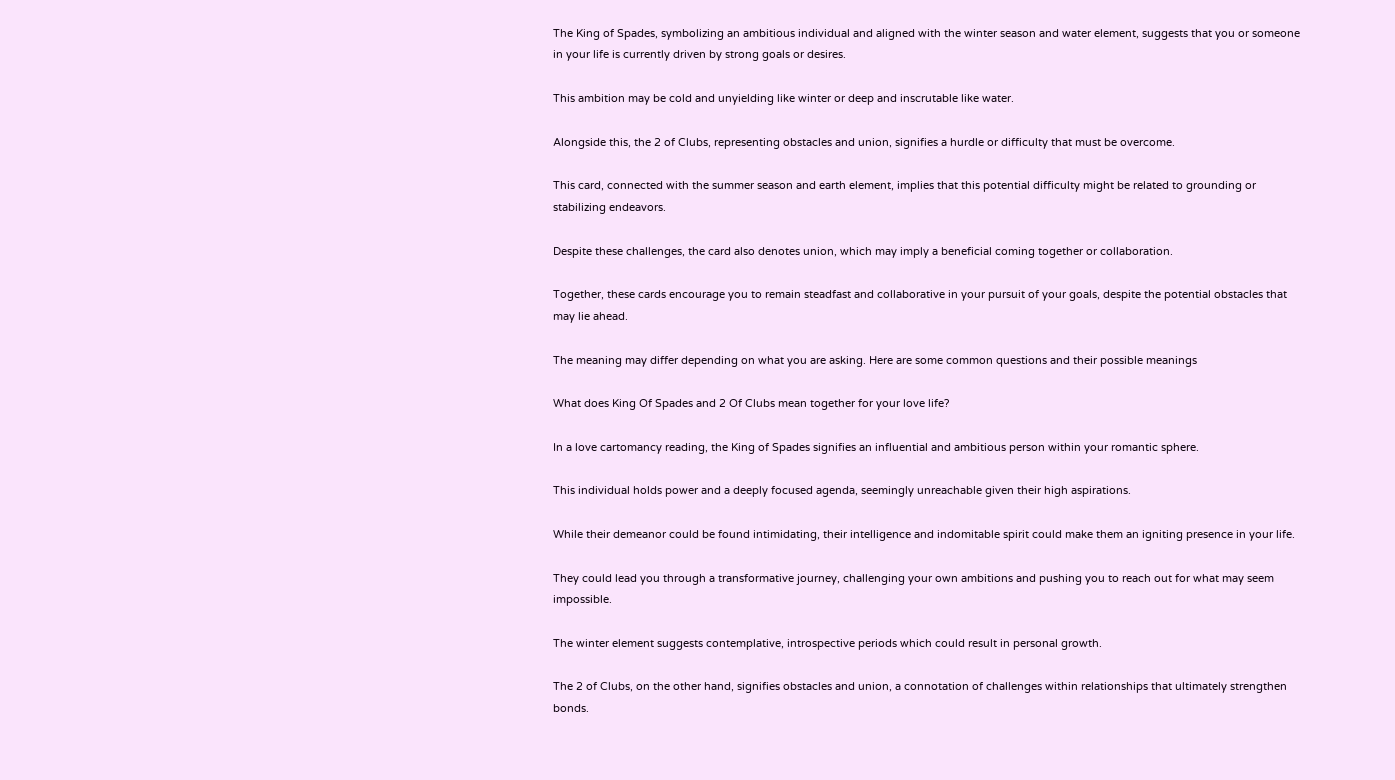The King of Spades, symbolizing an ambitious individual and aligned with the winter season and water element, suggests that you or someone in your life is currently driven by strong goals or desires.

This ambition may be cold and unyielding like winter or deep and inscrutable like water.

Alongside this, the 2 of Clubs, representing obstacles and union, signifies a hurdle or difficulty that must be overcome.

This card, connected with the summer season and earth element, implies that this potential difficulty might be related to grounding or stabilizing endeavors.

Despite these challenges, the card also denotes union, which may imply a beneficial coming together or collaboration.

Together, these cards encourage you to remain steadfast and collaborative in your pursuit of your goals, despite the potential obstacles that may lie ahead.

The meaning may differ depending on what you are asking. Here are some common questions and their possible meanings

What does King Of Spades and 2 Of Clubs mean together for your love life?

In a love cartomancy reading, the King of Spades signifies an influential and ambitious person within your romantic sphere.

This individual holds power and a deeply focused agenda, seemingly unreachable given their high aspirations.

While their demeanor could be found intimidating, their intelligence and indomitable spirit could make them an igniting presence in your life.

They could lead you through a transformative journey, challenging your own ambitions and pushing you to reach out for what may seem impossible.

The winter element suggests contemplative, introspective periods which could result in personal growth.

The 2 of Clubs, on the other hand, signifies obstacles and union, a connotation of challenges within relationships that ultimately strengthen bonds.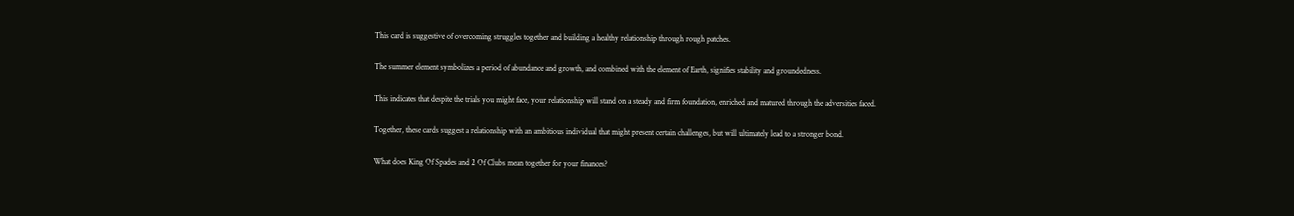This card is suggestive of overcoming struggles together and building a healthy relationship through rough patches.

The summer element symbolizes a period of abundance and growth, and combined with the element of Earth, signifies stability and groundedness.

This indicates that despite the trials you might face, your relationship will stand on a steady and firm foundation, enriched and matured through the adversities faced.

Together, these cards suggest a relationship with an ambitious individual that might present certain challenges, but will ultimately lead to a stronger bond.

What does King Of Spades and 2 Of Clubs mean together for your finances?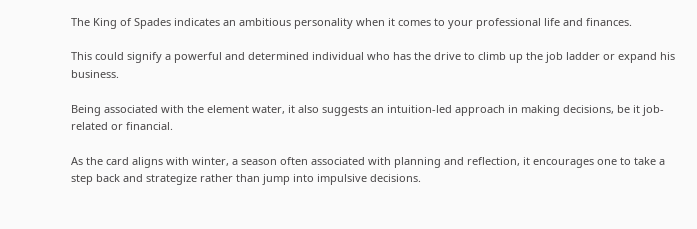The King of Spades indicates an ambitious personality when it comes to your professional life and finances.

This could signify a powerful and determined individual who has the drive to climb up the job ladder or expand his business.

Being associated with the element water, it also suggests an intuition-led approach in making decisions, be it job-related or financial.

As the card aligns with winter, a season often associated with planning and reflection, it encourages one to take a step back and strategize rather than jump into impulsive decisions.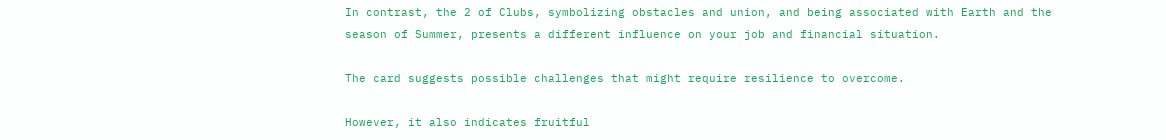In contrast, the 2 of Clubs, symbolizing obstacles and union, and being associated with Earth and the season of Summer, presents a different influence on your job and financial situation.

The card suggests possible challenges that might require resilience to overcome.

However, it also indicates fruitful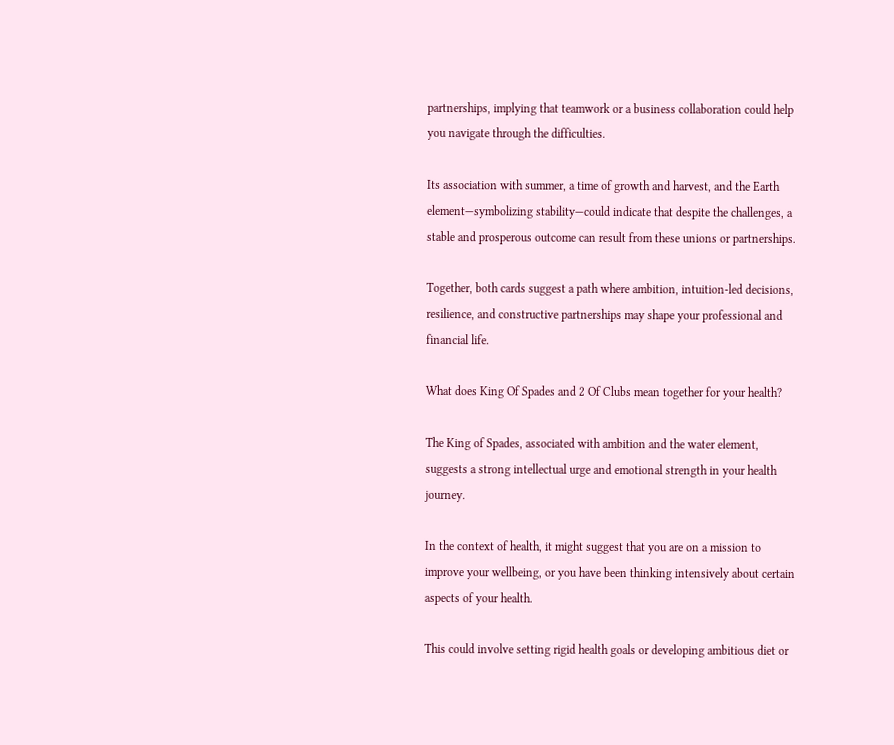partnerships, implying that teamwork or a business collaboration could help you navigate through the difficulties.

Its association with summer, a time of growth and harvest, and the Earth element—symbolizing stability—could indicate that despite the challenges, a stable and prosperous outcome can result from these unions or partnerships.

Together, both cards suggest a path where ambition, intuition-led decisions, resilience, and constructive partnerships may shape your professional and financial life.

What does King Of Spades and 2 Of Clubs mean together for your health?

The King of Spades, associated with ambition and the water element, suggests a strong intellectual urge and emotional strength in your health journey.

In the context of health, it might suggest that you are on a mission to improve your wellbeing, or you have been thinking intensively about certain aspects of your health.

This could involve setting rigid health goals or developing ambitious diet or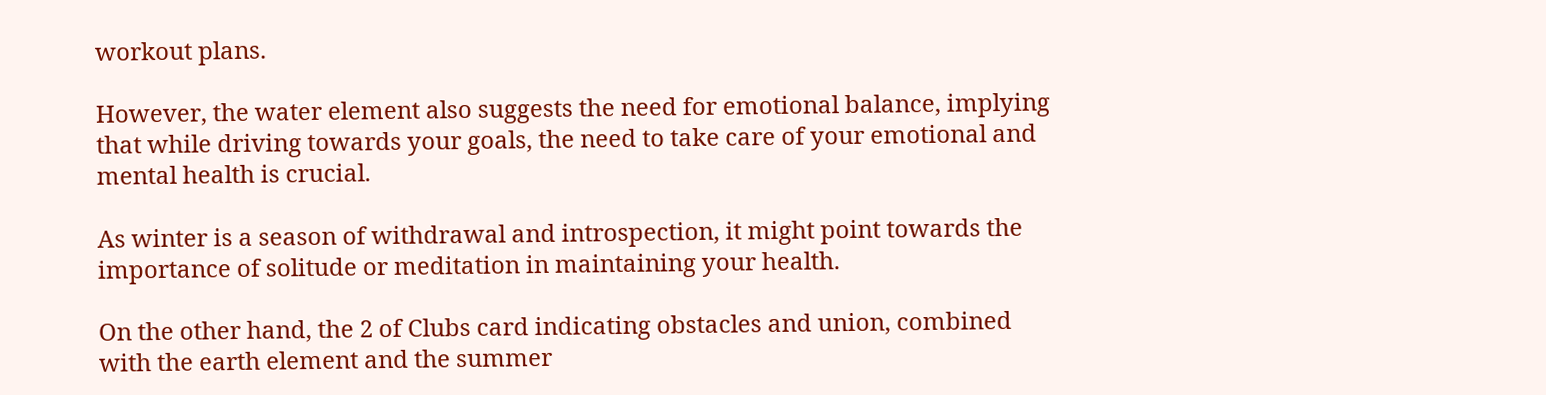workout plans.

However, the water element also suggests the need for emotional balance, implying that while driving towards your goals, the need to take care of your emotional and mental health is crucial.

As winter is a season of withdrawal and introspection, it might point towards the importance of solitude or meditation in maintaining your health.

On the other hand, the 2 of Clubs card indicating obstacles and union, combined with the earth element and the summer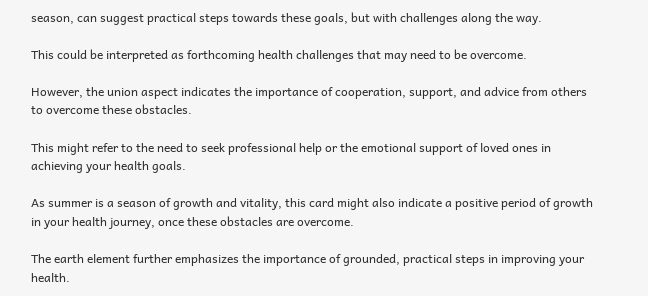season, can suggest practical steps towards these goals, but with challenges along the way.

This could be interpreted as forthcoming health challenges that may need to be overcome.

However, the union aspect indicates the importance of cooperation, support, and advice from others to overcome these obstacles.

This might refer to the need to seek professional help or the emotional support of loved ones in achieving your health goals.

As summer is a season of growth and vitality, this card might also indicate a positive period of growth in your health journey, once these obstacles are overcome.

The earth element further emphasizes the importance of grounded, practical steps in improving your health.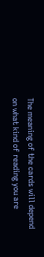The meaning of the cards will depend on what kind of reading you are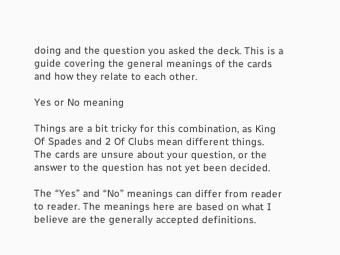doing and the question you asked the deck. This is a guide covering the general meanings of the cards and how they relate to each other.

Yes or No meaning

Things are a bit tricky for this combination, as King Of Spades and 2 Of Clubs mean different things. The cards are unsure about your question, or the answer to the question has not yet been decided.

The “Yes” and “No” meanings can differ from reader to reader. The meanings here are based on what I believe are the generally accepted definitions.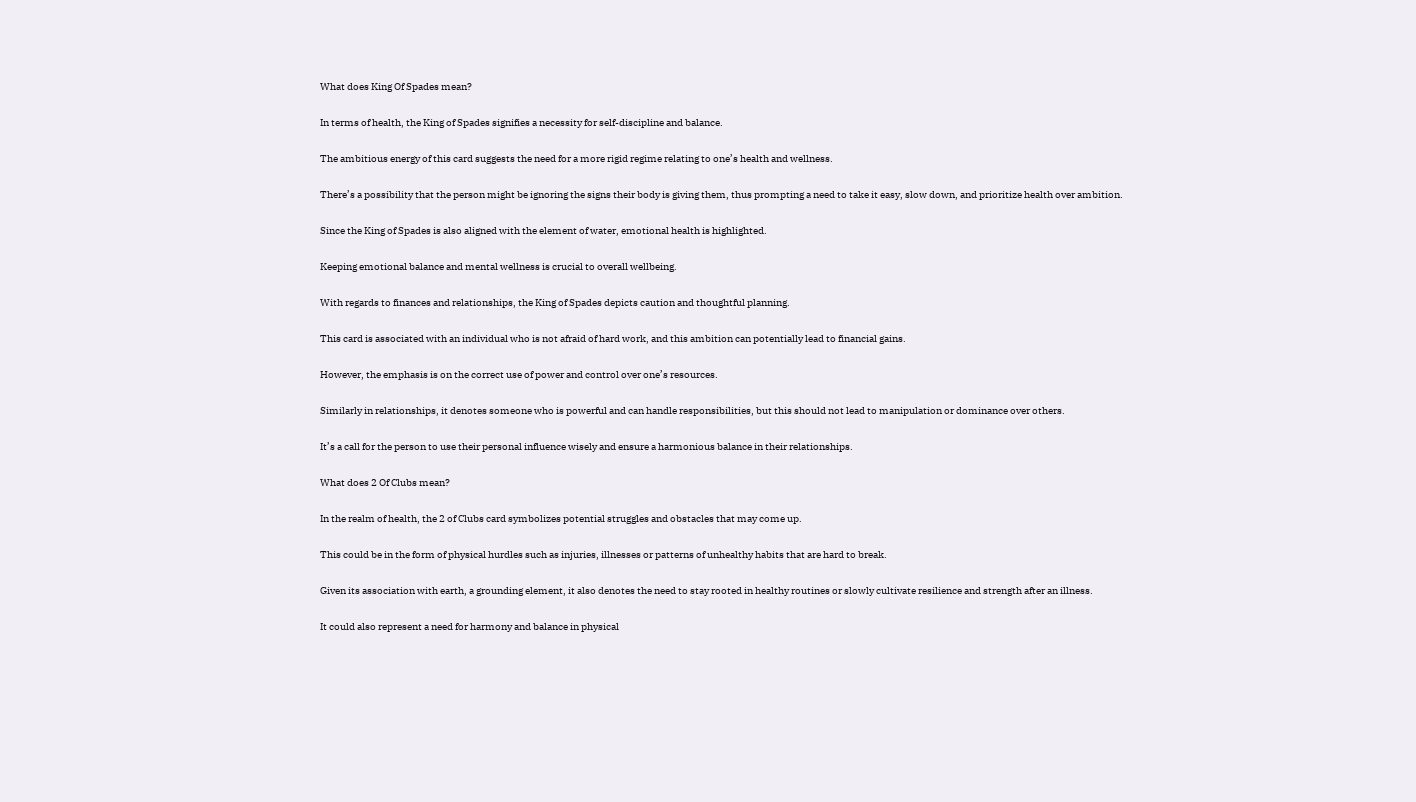What does King Of Spades mean?

In terms of health, the King of Spades signifies a necessity for self-discipline and balance.

The ambitious energy of this card suggests the need for a more rigid regime relating to one’s health and wellness.

There’s a possibility that the person might be ignoring the signs their body is giving them, thus prompting a need to take it easy, slow down, and prioritize health over ambition.

Since the King of Spades is also aligned with the element of water, emotional health is highlighted.

Keeping emotional balance and mental wellness is crucial to overall wellbeing.

With regards to finances and relationships, the King of Spades depicts caution and thoughtful planning.

This card is associated with an individual who is not afraid of hard work, and this ambition can potentially lead to financial gains.

However, the emphasis is on the correct use of power and control over one’s resources.

Similarly in relationships, it denotes someone who is powerful and can handle responsibilities, but this should not lead to manipulation or dominance over others.

It’s a call for the person to use their personal influence wisely and ensure a harmonious balance in their relationships.

What does 2 Of Clubs mean?

In the realm of health, the 2 of Clubs card symbolizes potential struggles and obstacles that may come up.

This could be in the form of physical hurdles such as injuries, illnesses or patterns of unhealthy habits that are hard to break.

Given its association with earth, a grounding element, it also denotes the need to stay rooted in healthy routines or slowly cultivate resilience and strength after an illness.

It could also represent a need for harmony and balance in physical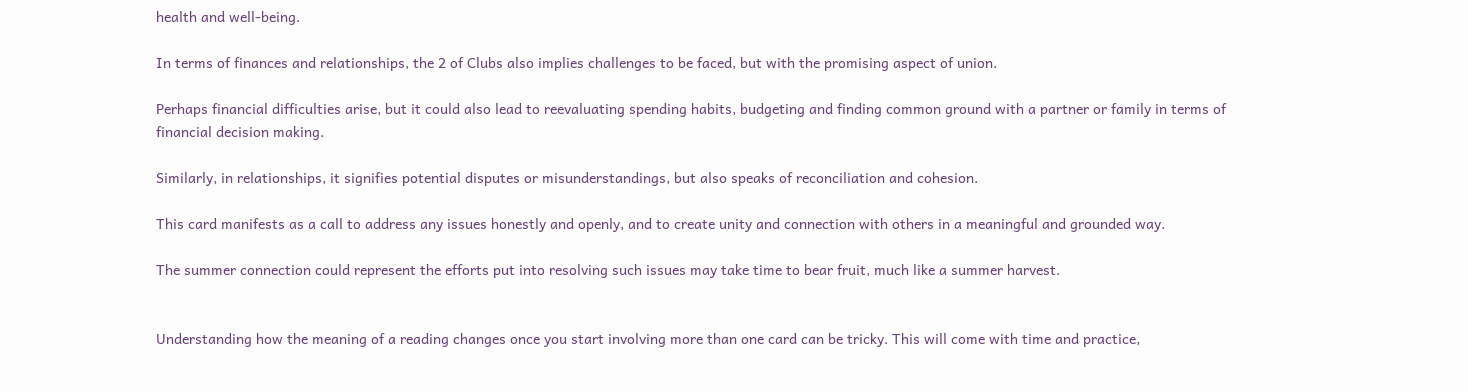health and well-being.

In terms of finances and relationships, the 2 of Clubs also implies challenges to be faced, but with the promising aspect of union.

Perhaps financial difficulties arise, but it could also lead to reevaluating spending habits, budgeting and finding common ground with a partner or family in terms of financial decision making.

Similarly, in relationships, it signifies potential disputes or misunderstandings, but also speaks of reconciliation and cohesion.

This card manifests as a call to address any issues honestly and openly, and to create unity and connection with others in a meaningful and grounded way.

The summer connection could represent the efforts put into resolving such issues may take time to bear fruit, much like a summer harvest.


Understanding how the meaning of a reading changes once you start involving more than one card can be tricky. This will come with time and practice,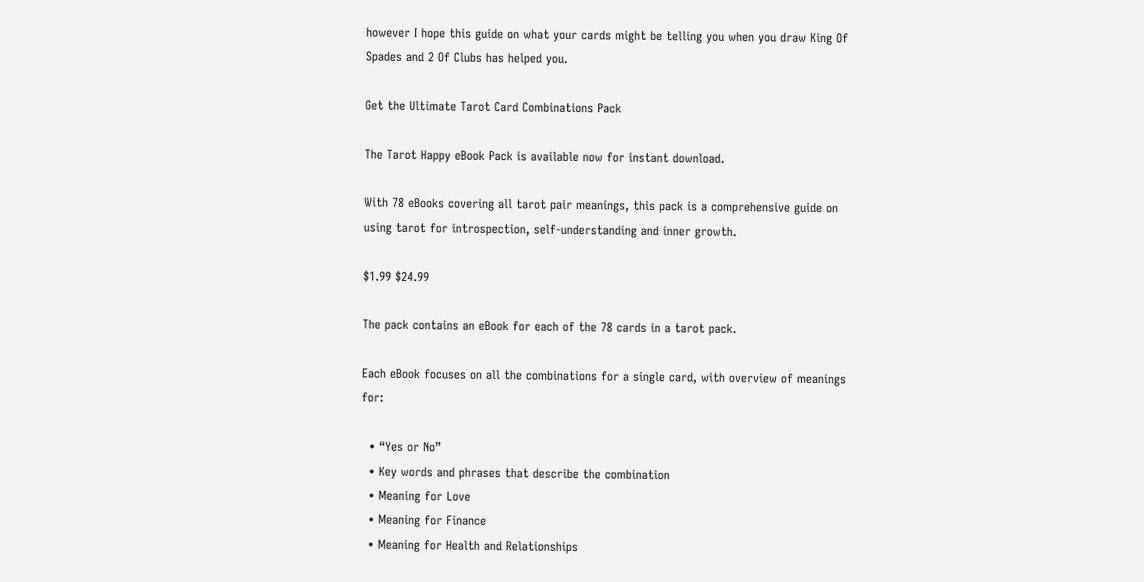however I hope this guide on what your cards might be telling you when you draw King Of Spades and 2 Of Clubs has helped you.

Get the Ultimate Tarot Card Combinations Pack

The Tarot Happy eBook Pack is available now for instant download.

With 78 eBooks covering all tarot pair meanings, this pack is a comprehensive guide on using tarot for introspection, self-understanding and inner growth.

$1.99 $24.99

The pack contains an eBook for each of the 78 cards in a tarot pack.

Each eBook focuses on all the combinations for a single card, with overview of meanings for:

  • “Yes or No”
  • Key words and phrases that describe the combination
  • Meaning for Love
  • Meaning for Finance
  • Meaning for Health and Relationships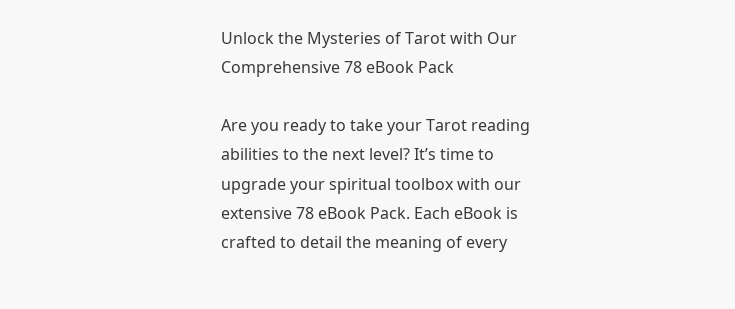Unlock the Mysteries of Tarot with Our Comprehensive 78 eBook Pack

Are you ready to take your Tarot reading abilities to the next level? It’s time to upgrade your spiritual toolbox with our extensive 78 eBook Pack. Each eBook is crafted to detail the meaning of every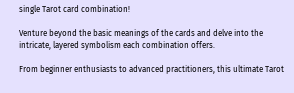single Tarot card combination!

Venture beyond the basic meanings of the cards and delve into the intricate, layered symbolism each combination offers.

From beginner enthusiasts to advanced practitioners, this ultimate Tarot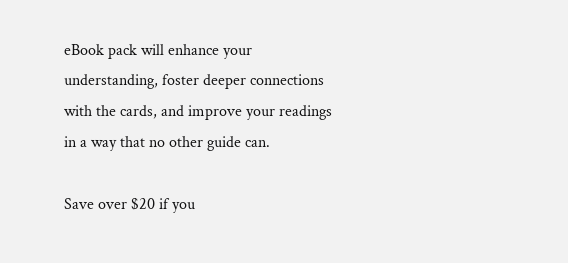eBook pack will enhance your understanding, foster deeper connections with the cards, and improve your readings in a way that no other guide can.

Save over $20 if you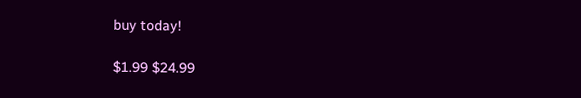buy today!

$1.99 $24.99